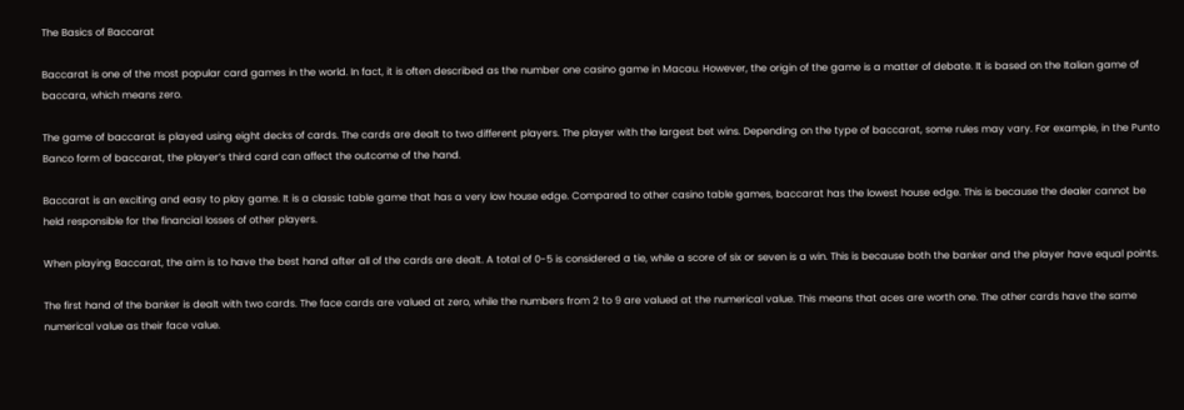The Basics of Baccarat

Baccarat is one of the most popular card games in the world. In fact, it is often described as the number one casino game in Macau. However, the origin of the game is a matter of debate. It is based on the Italian game of baccara, which means zero.

The game of baccarat is played using eight decks of cards. The cards are dealt to two different players. The player with the largest bet wins. Depending on the type of baccarat, some rules may vary. For example, in the Punto Banco form of baccarat, the player’s third card can affect the outcome of the hand.

Baccarat is an exciting and easy to play game. It is a classic table game that has a very low house edge. Compared to other casino table games, baccarat has the lowest house edge. This is because the dealer cannot be held responsible for the financial losses of other players.

When playing Baccarat, the aim is to have the best hand after all of the cards are dealt. A total of 0-5 is considered a tie, while a score of six or seven is a win. This is because both the banker and the player have equal points.

The first hand of the banker is dealt with two cards. The face cards are valued at zero, while the numbers from 2 to 9 are valued at the numerical value. This means that aces are worth one. The other cards have the same numerical value as their face value.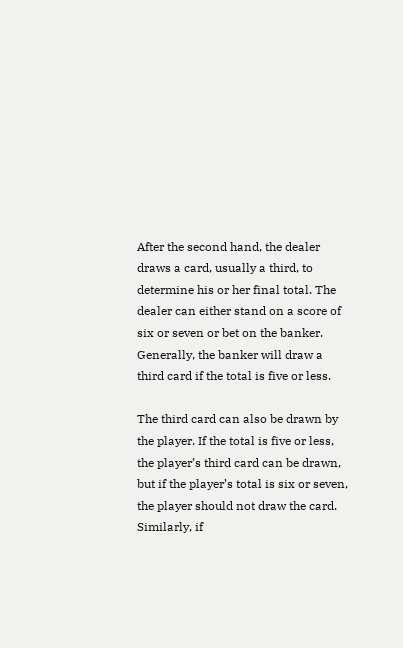After the second hand, the dealer draws a card, usually a third, to determine his or her final total. The dealer can either stand on a score of six or seven or bet on the banker. Generally, the banker will draw a third card if the total is five or less.

The third card can also be drawn by the player. If the total is five or less, the player’s third card can be drawn, but if the player’s total is six or seven, the player should not draw the card. Similarly, if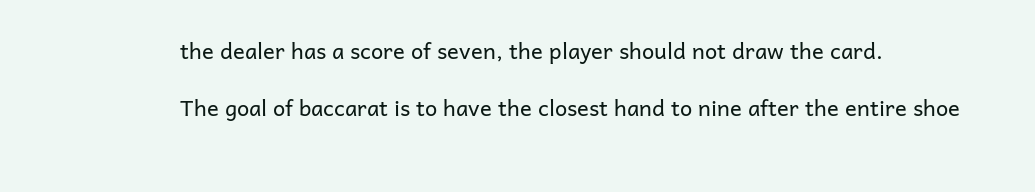the dealer has a score of seven, the player should not draw the card.

The goal of baccarat is to have the closest hand to nine after the entire shoe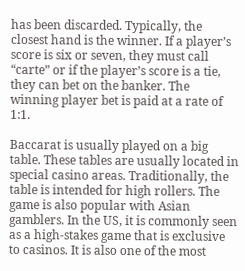has been discarded. Typically, the closest hand is the winner. If a player’s score is six or seven, they must call “carte” or if the player’s score is a tie, they can bet on the banker. The winning player bet is paid at a rate of 1:1.

Baccarat is usually played on a big table. These tables are usually located in special casino areas. Traditionally, the table is intended for high rollers. The game is also popular with Asian gamblers. In the US, it is commonly seen as a high-stakes game that is exclusive to casinos. It is also one of the most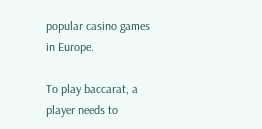popular casino games in Europe.

To play baccarat, a player needs to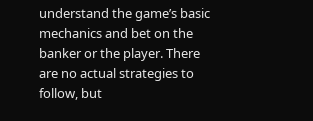understand the game’s basic mechanics and bet on the banker or the player. There are no actual strategies to follow, but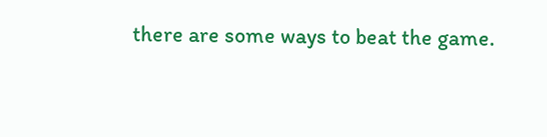there are some ways to beat the game.